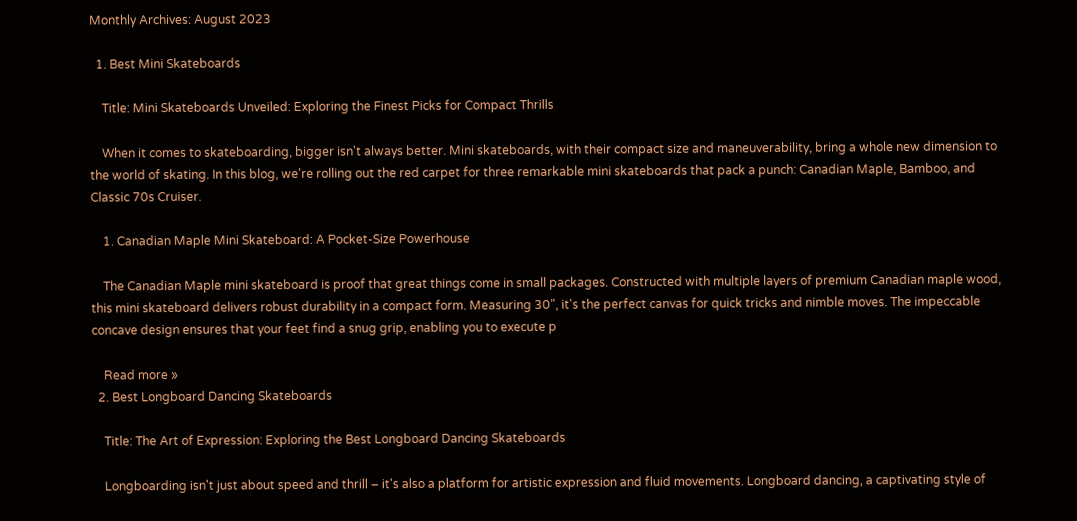Monthly Archives: August 2023

  1. Best Mini Skateboards

    Title: Mini Skateboards Unveiled: Exploring the Finest Picks for Compact Thrills

    When it comes to skateboarding, bigger isn't always better. Mini skateboards, with their compact size and maneuverability, bring a whole new dimension to the world of skating. In this blog, we're rolling out the red carpet for three remarkable mini skateboards that pack a punch: Canadian Maple, Bamboo, and Classic 70s Cruiser.

    1. Canadian Maple Mini Skateboard: A Pocket-Size Powerhouse

    The Canadian Maple mini skateboard is proof that great things come in small packages. Constructed with multiple layers of premium Canadian maple wood, this mini skateboard delivers robust durability in a compact form. Measuring 30", it's the perfect canvas for quick tricks and nimble moves. The impeccable concave design ensures that your feet find a snug grip, enabling you to execute p

    Read more »
  2. Best Longboard Dancing Skateboards

    Title: The Art of Expression: Exploring the Best Longboard Dancing Skateboards

    Longboarding isn't just about speed and thrill – it's also a platform for artistic expression and fluid movements. Longboard dancing, a captivating style of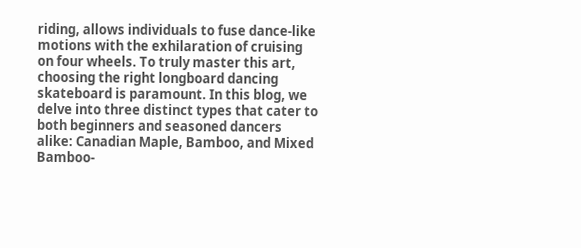riding, allows individuals to fuse dance-like motions with the exhilaration of cruising on four wheels. To truly master this art, choosing the right longboard dancing skateboard is paramount. In this blog, we delve into three distinct types that cater to both beginners and seasoned dancers alike: Canadian Maple, Bamboo, and Mixed Bamboo-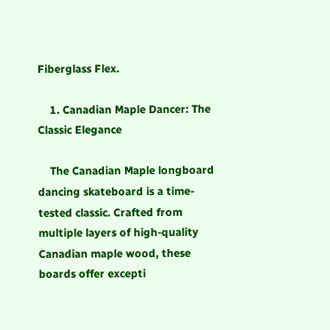Fiberglass Flex.

    1. Canadian Maple Dancer: The Classic Elegance

    The Canadian Maple longboard dancing skateboard is a time-tested classic. Crafted from multiple layers of high-quality Canadian maple wood, these boards offer excepti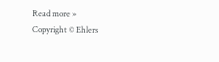Read more »
Copyright © Ehlers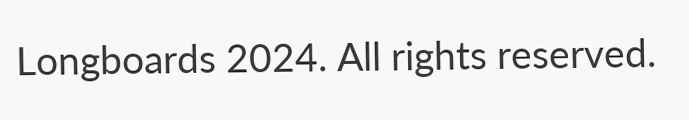Longboards 2024. All rights reserved.